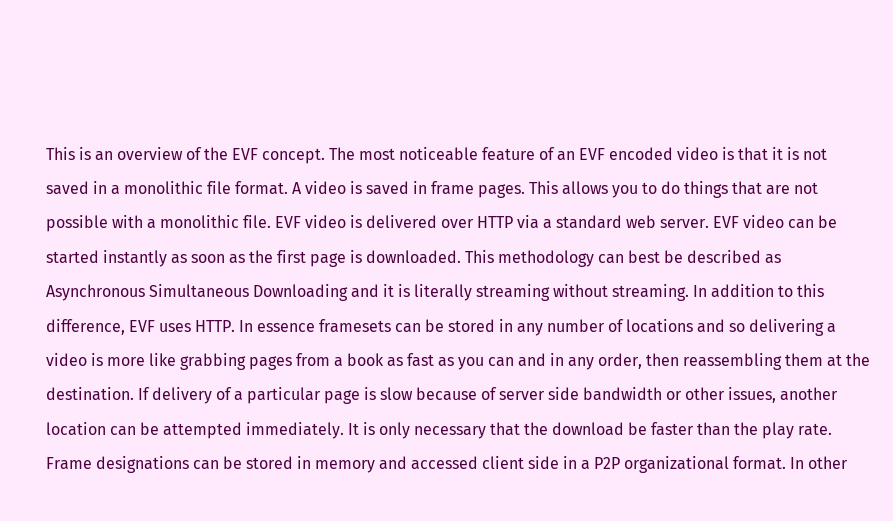This is an overview of the EVF concept. The most noticeable feature of an EVF encoded video is that it is not saved in a monolithic file format. A video is saved in frame pages. This allows you to do things that are not possible with a monolithic file. EVF video is delivered over HTTP via a standard web server. EVF video can be started instantly as soon as the first page is downloaded. This methodology can best be described as Asynchronous Simultaneous Downloading and it is literally streaming without streaming. In addition to this difference, EVF uses HTTP. In essence framesets can be stored in any number of locations and so delivering a video is more like grabbing pages from a book as fast as you can and in any order, then reassembling them at the destination. If delivery of a particular page is slow because of server side bandwidth or other issues, another location can be attempted immediately. It is only necessary that the download be faster than the play rate. Frame designations can be stored in memory and accessed client side in a P2P organizational format. In other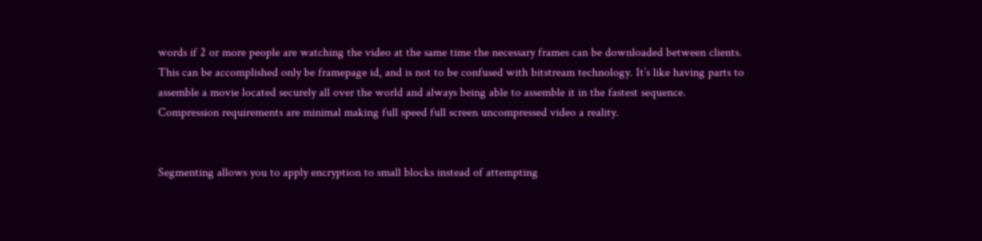words if 2 or more people are watching the video at the same time the necessary frames can be downloaded between clients. This can be accomplished only be framepage id, and is not to be confused with bitstream technology. It’s like having parts to assemble a movie located securely all over the world and always being able to assemble it in the fastest sequence. Compression requirements are minimal making full speed full screen uncompressed video a reality.


Segmenting allows you to apply encryption to small blocks instead of attempting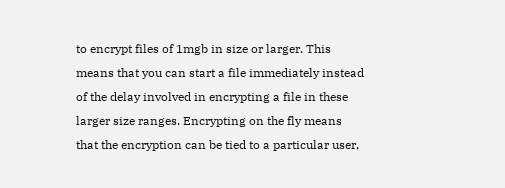to encrypt files of 1mgb in size or larger. This means that you can start a file immediately instead of the delay involved in encrypting a file in these larger size ranges. Encrypting on the fly means that the encryption can be tied to a particular user,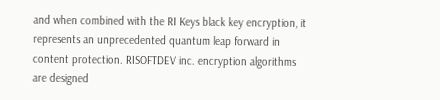and when combined with the RI Keys black key encryption, it represents an unprecedented quantum leap forward in content protection. RISOFTDEV inc. encryption algorithms are designed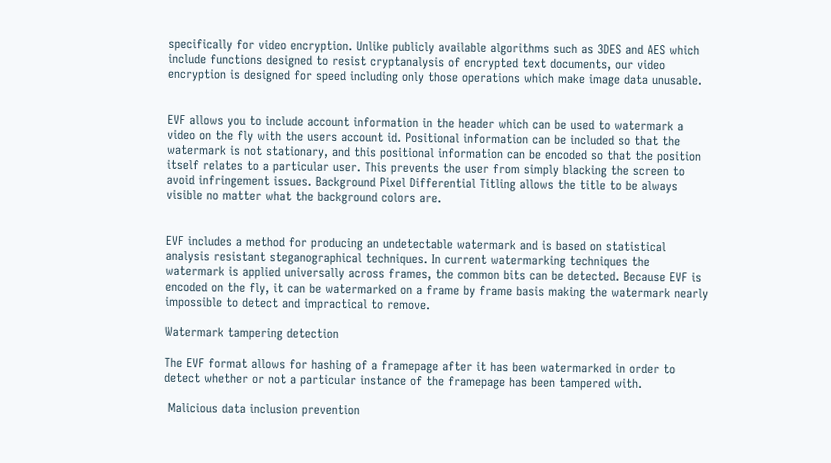specifically for video encryption. Unlike publicly available algorithms such as 3DES and AES which include functions designed to resist cryptanalysis of encrypted text documents, our video encryption is designed for speed including only those operations which make image data unusable.


EVF allows you to include account information in the header which can be used to watermark a video on the fly with the users account id. Positional information can be included so that the watermark is not stationary, and this positional information can be encoded so that the position itself relates to a particular user. This prevents the user from simply blacking the screen to avoid infringement issues. Background Pixel Differential Titling allows the title to be always visible no matter what the background colors are.


EVF includes a method for producing an undetectable watermark and is based on statistical analysis resistant steganographical techniques. In current watermarking techniques the watermark is applied universally across frames, the common bits can be detected. Because EVF is encoded on the fly, it can be watermarked on a frame by frame basis making the watermark nearly impossible to detect and impractical to remove.

Watermark tampering detection

The EVF format allows for hashing of a framepage after it has been watermarked in order to detect whether or not a particular instance of the framepage has been tampered with.

 Malicious data inclusion prevention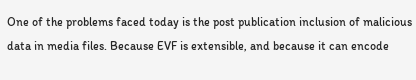One of the problems faced today is the post publication inclusion of malicious data in media files. Because EVF is extensible, and because it can encode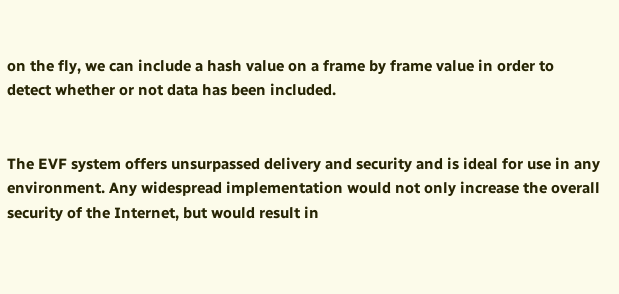on the fly, we can include a hash value on a frame by frame value in order to detect whether or not data has been included.


The EVF system offers unsurpassed delivery and security and is ideal for use in any environment. Any widespread implementation would not only increase the overall security of the Internet, but would result in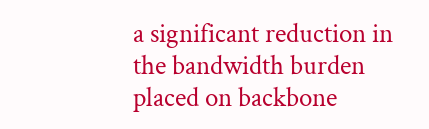a significant reduction in the bandwidth burden placed on backbone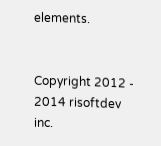elements.


Copyright 2012 - 2014 risoftdev inc.